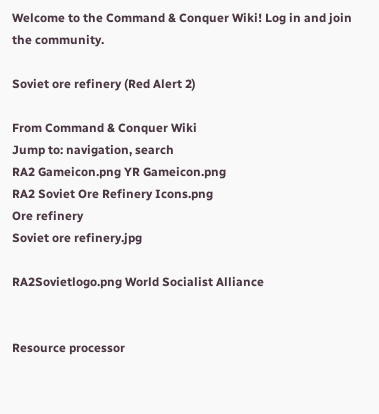Welcome to the Command & Conquer Wiki! Log in and join the community.

Soviet ore refinery (Red Alert 2)

From Command & Conquer Wiki
Jump to: navigation, search
RA2 Gameicon.png YR Gameicon.png
RA2 Soviet Ore Refinery Icons.png
Ore refinery
Soviet ore refinery.jpg

RA2Sovietlogo.png World Socialist Alliance


Resource processor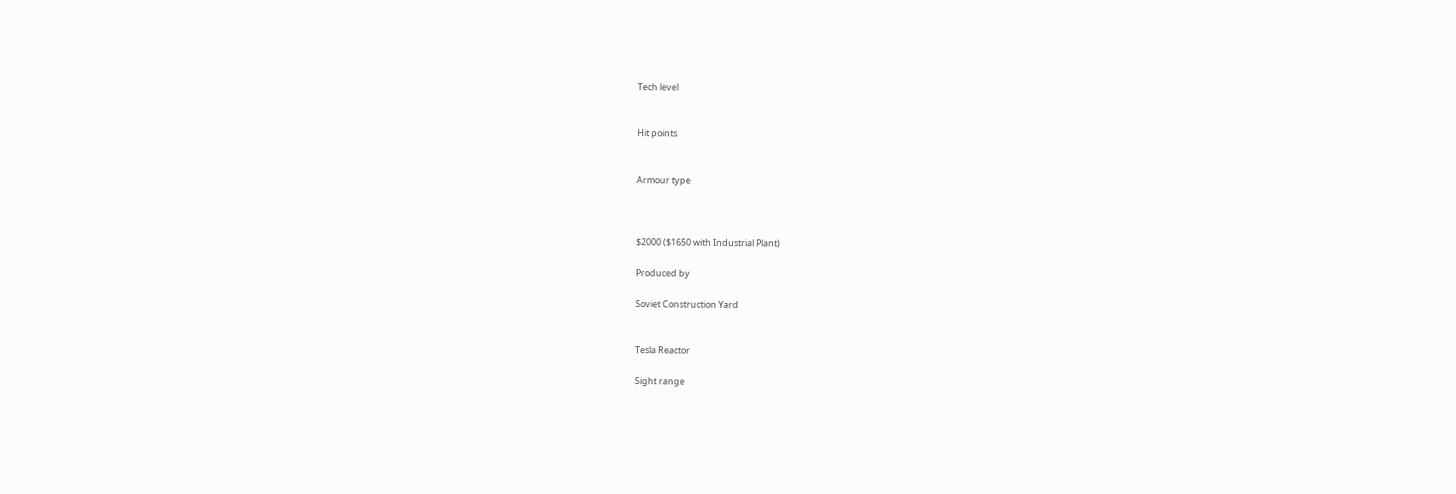Tech level


Hit points


Armour type



$2000 ($1650 with Industrial Plant)

Produced by

Soviet Construction Yard


Tesla Reactor

Sight range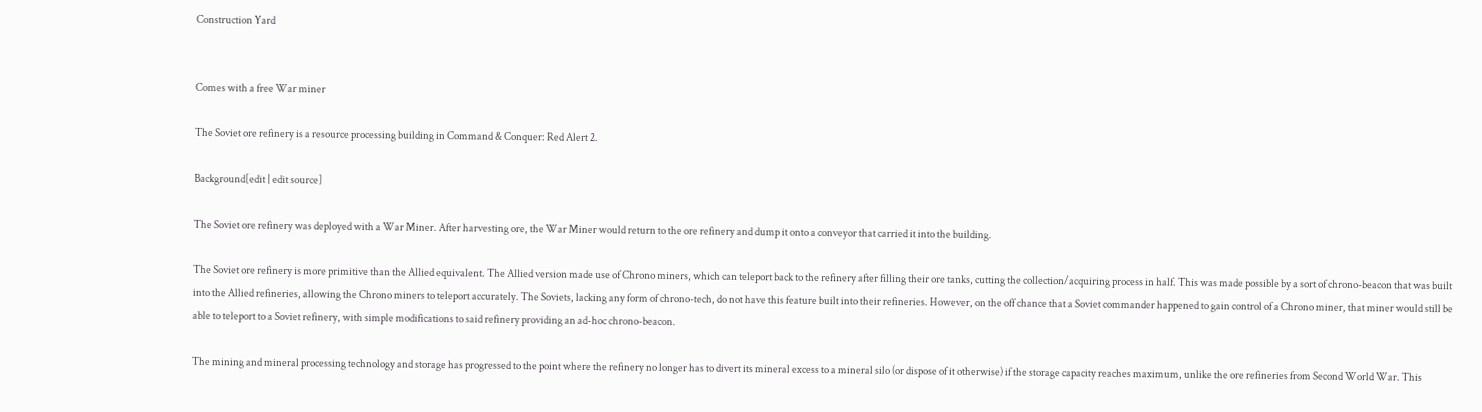Construction Yard


Comes with a free War miner

The Soviet ore refinery is a resource processing building in Command & Conquer: Red Alert 2.

Background[edit | edit source]

The Soviet ore refinery was deployed with a War Miner. After harvesting ore, the War Miner would return to the ore refinery and dump it onto a conveyor that carried it into the building.

The Soviet ore refinery is more primitive than the Allied equivalent. The Allied version made use of Chrono miners, which can teleport back to the refinery after filling their ore tanks, cutting the collection/acquiring process in half. This was made possible by a sort of chrono-beacon that was built into the Allied refineries, allowing the Chrono miners to teleport accurately. The Soviets, lacking any form of chrono-tech, do not have this feature built into their refineries. However, on the off chance that a Soviet commander happened to gain control of a Chrono miner, that miner would still be able to teleport to a Soviet refinery, with simple modifications to said refinery providing an ad-hoc chrono-beacon.

The mining and mineral processing technology and storage has progressed to the point where the refinery no longer has to divert its mineral excess to a mineral silo (or dispose of it otherwise) if the storage capacity reaches maximum, unlike the ore refineries from Second World War. This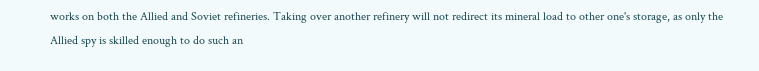works on both the Allied and Soviet refineries. Taking over another refinery will not redirect its mineral load to other one's storage, as only the Allied spy is skilled enough to do such an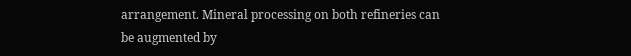arrangement. Mineral processing on both refineries can be augmented by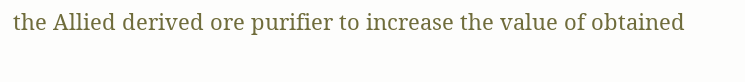the Allied derived ore purifier to increase the value of obtained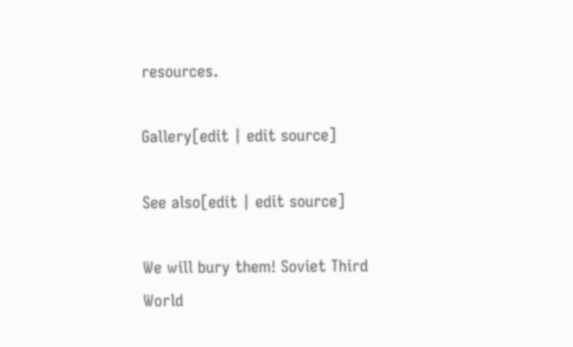resources.

Gallery[edit | edit source]

See also[edit | edit source]

We will bury them! Soviet Third World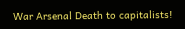War Arsenal Death to capitalists!